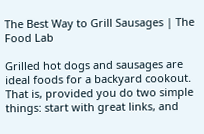The Best Way to Grill Sausages | The Food Lab

Grilled hot dogs and sausages are ideal foods for a backyard cookout. That is, provided you do two simple things: start with great links, and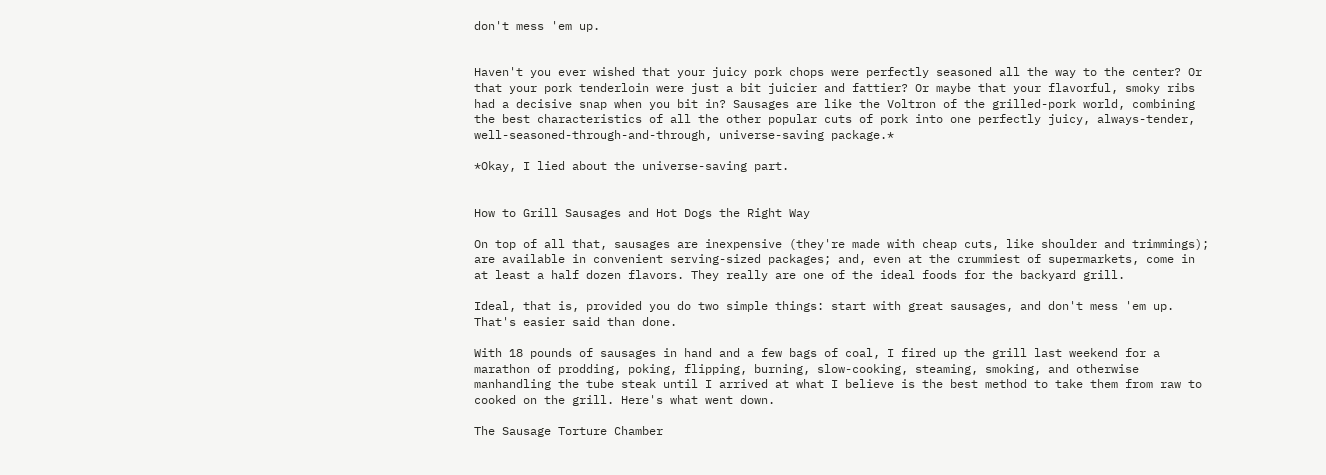don't mess 'em up.


Haven't you ever wished that your juicy pork chops were perfectly seasoned all the way to the center? Or that your pork tenderloin were just a bit juicier and fattier? Or maybe that your flavorful, smoky ribs had a decisive snap when you bit in? Sausages are like the Voltron of the grilled-pork world, combining the best characteristics of all the other popular cuts of pork into one perfectly juicy, always-tender, well-seasoned-through-and-through, universe-saving package.*

*Okay, I lied about the universe-saving part.


How to Grill Sausages and Hot Dogs the Right Way

On top of all that, sausages are inexpensive (they're made with cheap cuts, like shoulder and trimmings); are available in convenient serving-sized packages; and, even at the crummiest of supermarkets, come in at least a half dozen flavors. They really are one of the ideal foods for the backyard grill.

Ideal, that is, provided you do two simple things: start with great sausages, and don't mess 'em up. That's easier said than done.

With 18 pounds of sausages in hand and a few bags of coal, I fired up the grill last weekend for a marathon of prodding, poking, flipping, burning, slow-cooking, steaming, smoking, and otherwise manhandling the tube steak until I arrived at what I believe is the best method to take them from raw to cooked on the grill. Here's what went down.

The Sausage Torture Chamber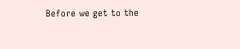Before we get to the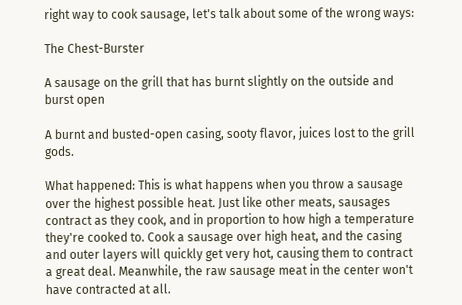right way to cook sausage, let's talk about some of the wrong ways:

The Chest-Burster

A sausage on the grill that has burnt slightly on the outside and burst open

A burnt and busted-open casing, sooty flavor, juices lost to the grill gods.

What happened: This is what happens when you throw a sausage over the highest possible heat. Just like other meats, sausages contract as they cook, and in proportion to how high a temperature they're cooked to. Cook a sausage over high heat, and the casing and outer layers will quickly get very hot, causing them to contract a great deal. Meanwhile, the raw sausage meat in the center won't have contracted at all.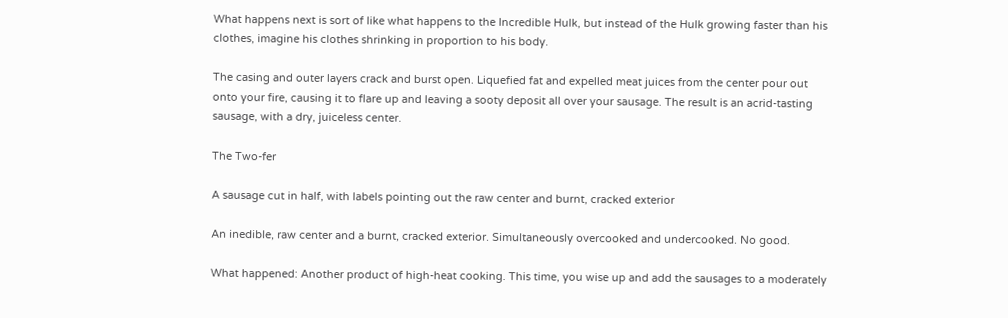What happens next is sort of like what happens to the Incredible Hulk, but instead of the Hulk growing faster than his clothes, imagine his clothes shrinking in proportion to his body.

The casing and outer layers crack and burst open. Liquefied fat and expelled meat juices from the center pour out onto your fire, causing it to flare up and leaving a sooty deposit all over your sausage. The result is an acrid-tasting sausage, with a dry, juiceless center.

The Two-fer

A sausage cut in half, with labels pointing out the raw center and burnt, cracked exterior

An inedible, raw center and a burnt, cracked exterior. Simultaneously overcooked and undercooked. No good.

What happened: Another product of high-heat cooking. This time, you wise up and add the sausages to a moderately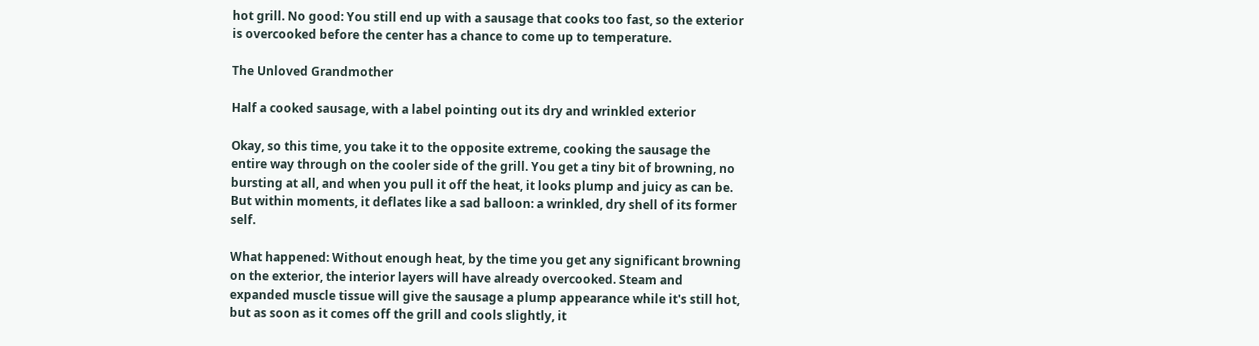hot grill. No good: You still end up with a sausage that cooks too fast, so the exterior is overcooked before the center has a chance to come up to temperature.

The Unloved Grandmother

Half a cooked sausage, with a label pointing out its dry and wrinkled exterior

Okay, so this time, you take it to the opposite extreme, cooking the sausage the entire way through on the cooler side of the grill. You get a tiny bit of browning, no bursting at all, and when you pull it off the heat, it looks plump and juicy as can be. But within moments, it deflates like a sad balloon: a wrinkled, dry shell of its former self.

What happened: Without enough heat, by the time you get any significant browning on the exterior, the interior layers will have already overcooked. Steam and expanded muscle tissue will give the sausage a plump appearance while it's still hot, but as soon as it comes off the grill and cools slightly, it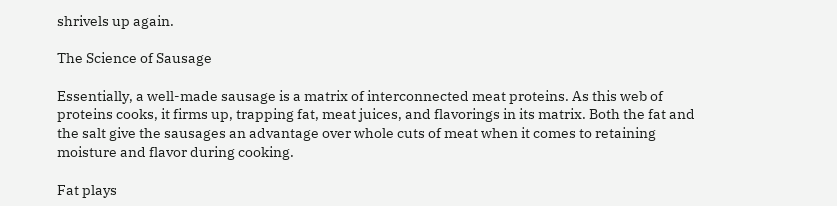shrivels up again.

The Science of Sausage

Essentially, a well-made sausage is a matrix of interconnected meat proteins. As this web of proteins cooks, it firms up, trapping fat, meat juices, and flavorings in its matrix. Both the fat and the salt give the sausages an advantage over whole cuts of meat when it comes to retaining moisture and flavor during cooking.

Fat plays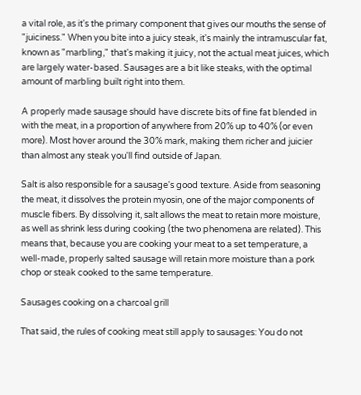a vital role, as it's the primary component that gives our mouths the sense of "juiciness." When you bite into a juicy steak, it's mainly the intramuscular fat, known as "marbling," that's making it juicy, not the actual meat juices, which are largely water-based. Sausages are a bit like steaks, with the optimal amount of marbling built right into them.

A properly made sausage should have discrete bits of fine fat blended in with the meat, in a proportion of anywhere from 20% up to 40% (or even more). Most hover around the 30% mark, making them richer and juicier than almost any steak you'll find outside of Japan.

Salt is also responsible for a sausage's good texture. Aside from seasoning the meat, it dissolves the protein myosin, one of the major components of muscle fibers. By dissolving it, salt allows the meat to retain more moisture, as well as shrink less during cooking (the two phenomena are related). This means that, because you are cooking your meat to a set temperature, a well-made, properly salted sausage will retain more moisture than a pork chop or steak cooked to the same temperature.

Sausages cooking on a charcoal grill

That said, the rules of cooking meat still apply to sausages: You do not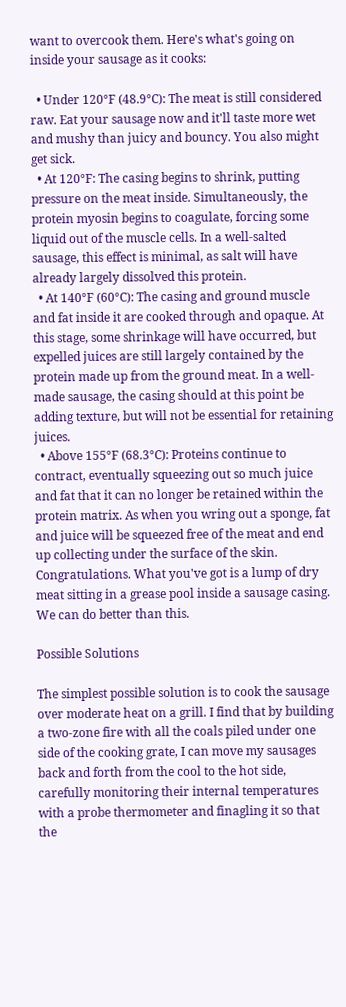want to overcook them. Here's what's going on inside your sausage as it cooks:

  • Under 120°F (48.9°C): The meat is still considered raw. Eat your sausage now and it'll taste more wet and mushy than juicy and bouncy. You also might get sick.
  • At 120°F: The casing begins to shrink, putting pressure on the meat inside. Simultaneously, the protein myosin begins to coagulate, forcing some liquid out of the muscle cells. In a well-salted sausage, this effect is minimal, as salt will have already largely dissolved this protein.
  • At 140°F (60°C): The casing and ground muscle and fat inside it are cooked through and opaque. At this stage, some shrinkage will have occurred, but expelled juices are still largely contained by the protein made up from the ground meat. In a well-made sausage, the casing should at this point be adding texture, but will not be essential for retaining juices.
  • Above 155°F (68.3°C): Proteins continue to contract, eventually squeezing out so much juice and fat that it can no longer be retained within the protein matrix. As when you wring out a sponge, fat and juice will be squeezed free of the meat and end up collecting under the surface of the skin. Congratulations. What you've got is a lump of dry meat sitting in a grease pool inside a sausage casing. We can do better than this.

Possible Solutions

The simplest possible solution is to cook the sausage over moderate heat on a grill. I find that by building a two-zone fire with all the coals piled under one side of the cooking grate, I can move my sausages back and forth from the cool to the hot side, carefully monitoring their internal temperatures with a probe thermometer and finagling it so that the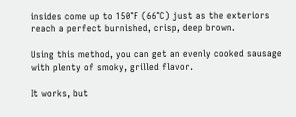insides come up to 150°F (66°C) just as the exteriors reach a perfect burnished, crisp, deep brown.

Using this method, you can get an evenly cooked sausage with plenty of smoky, grilled flavor.

It works, but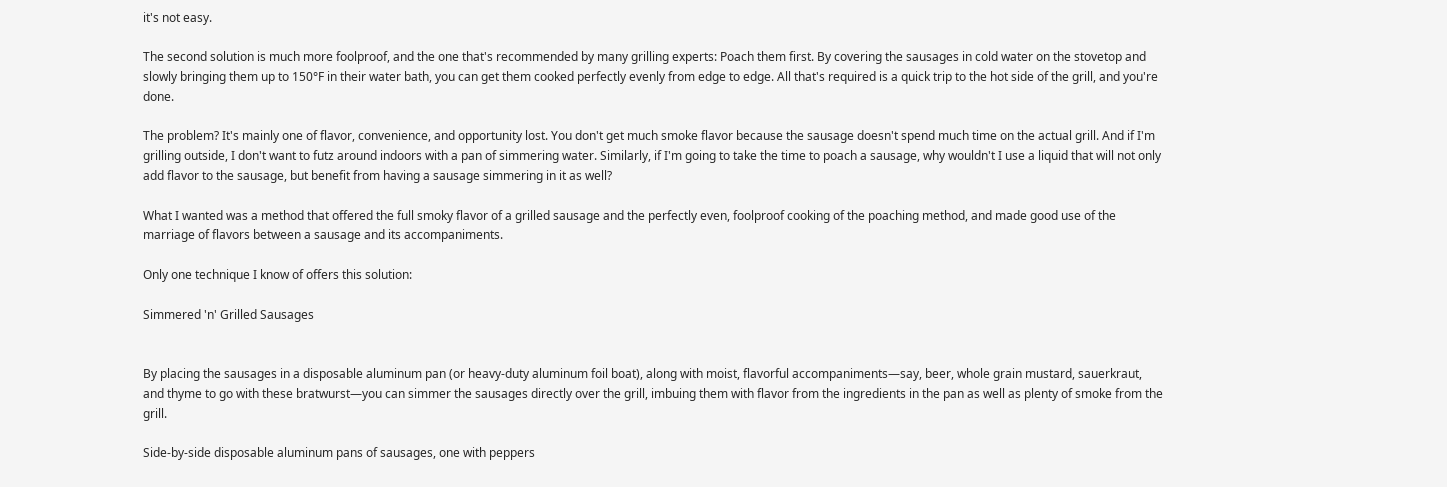it's not easy.

The second solution is much more foolproof, and the one that's recommended by many grilling experts: Poach them first. By covering the sausages in cold water on the stovetop and slowly bringing them up to 150°F in their water bath, you can get them cooked perfectly evenly from edge to edge. All that's required is a quick trip to the hot side of the grill, and you're done.

The problem? It's mainly one of flavor, convenience, and opportunity lost. You don't get much smoke flavor because the sausage doesn't spend much time on the actual grill. And if I'm grilling outside, I don't want to futz around indoors with a pan of simmering water. Similarly, if I'm going to take the time to poach a sausage, why wouldn't I use a liquid that will not only add flavor to the sausage, but benefit from having a sausage simmering in it as well?

What I wanted was a method that offered the full smoky flavor of a grilled sausage and the perfectly even, foolproof cooking of the poaching method, and made good use of the marriage of flavors between a sausage and its accompaniments.

Only one technique I know of offers this solution:

Simmered 'n' Grilled Sausages


By placing the sausages in a disposable aluminum pan (or heavy-duty aluminum foil boat), along with moist, flavorful accompaniments—say, beer, whole grain mustard, sauerkraut, and thyme to go with these bratwurst—you can simmer the sausages directly over the grill, imbuing them with flavor from the ingredients in the pan as well as plenty of smoke from the grill.

Side-by-side disposable aluminum pans of sausages, one with peppers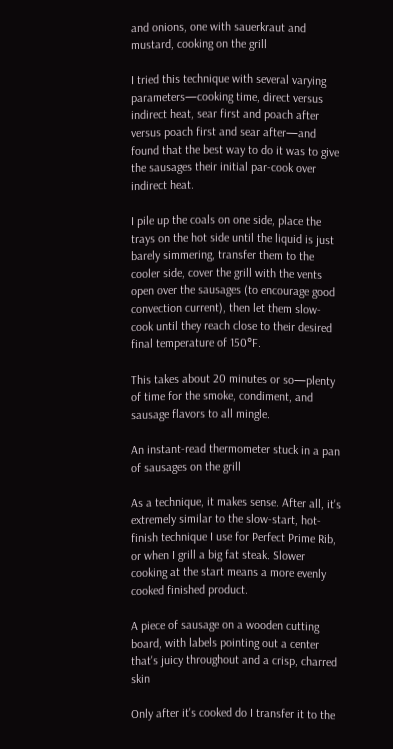and onions, one with sauerkraut and mustard, cooking on the grill

I tried this technique with several varying parameters—cooking time, direct versus indirect heat, sear first and poach after versus poach first and sear after—and found that the best way to do it was to give the sausages their initial par-cook over indirect heat.

I pile up the coals on one side, place the trays on the hot side until the liquid is just barely simmering, transfer them to the cooler side, cover the grill with the vents open over the sausages (to encourage good convection current), then let them slow-cook until they reach close to their desired final temperature of 150°F.

This takes about 20 minutes or so—plenty of time for the smoke, condiment, and sausage flavors to all mingle.

An instant-read thermometer stuck in a pan of sausages on the grill

As a technique, it makes sense. After all, it's extremely similar to the slow-start, hot-finish technique I use for Perfect Prime Rib, or when I grill a big fat steak. Slower cooking at the start means a more evenly cooked finished product.

A piece of sausage on a wooden cutting board, with labels pointing out a center that's juicy throughout and a crisp, charred skin

Only after it's cooked do I transfer it to the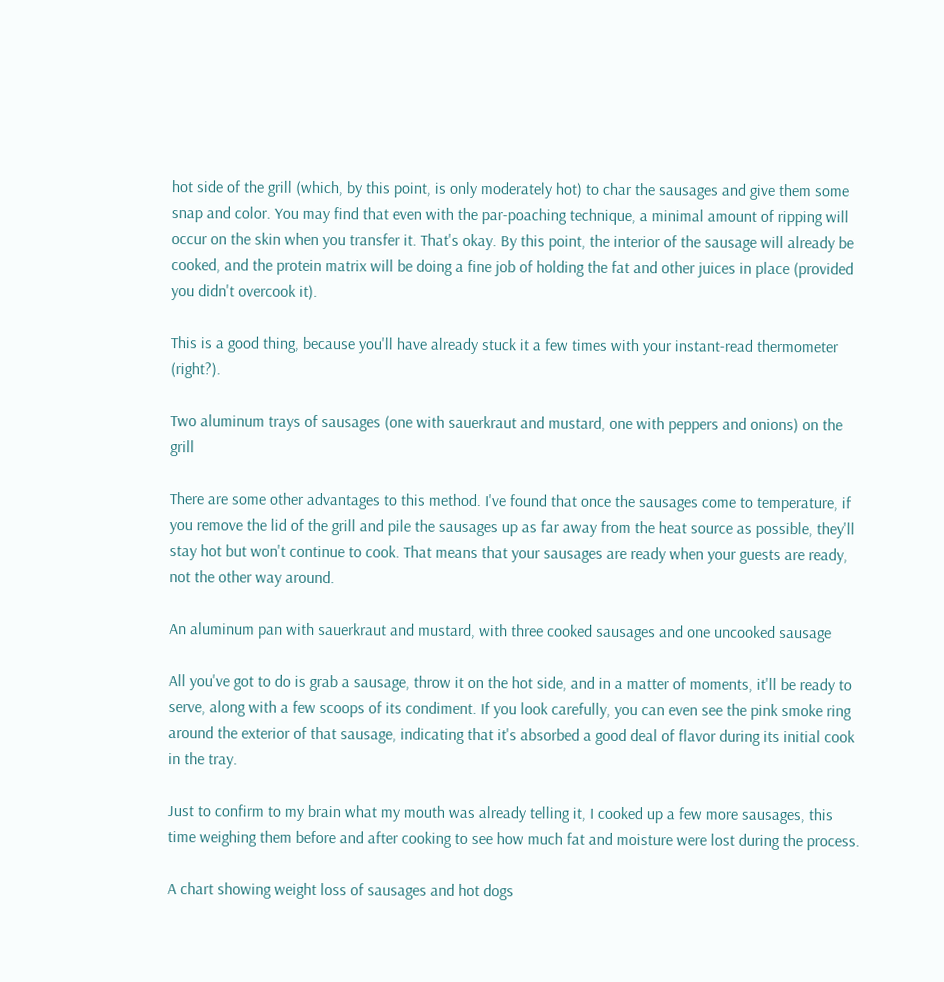hot side of the grill (which, by this point, is only moderately hot) to char the sausages and give them some snap and color. You may find that even with the par-poaching technique, a minimal amount of ripping will occur on the skin when you transfer it. That's okay. By this point, the interior of the sausage will already be cooked, and the protein matrix will be doing a fine job of holding the fat and other juices in place (provided you didn't overcook it).

This is a good thing, because you'll have already stuck it a few times with your instant-read thermometer (right?).

Two aluminum trays of sausages (one with sauerkraut and mustard, one with peppers and onions) on the grill

There are some other advantages to this method. I've found that once the sausages come to temperature, if you remove the lid of the grill and pile the sausages up as far away from the heat source as possible, they'll stay hot but won't continue to cook. That means that your sausages are ready when your guests are ready, not the other way around.

An aluminum pan with sauerkraut and mustard, with three cooked sausages and one uncooked sausage

All you've got to do is grab a sausage, throw it on the hot side, and in a matter of moments, it'll be ready to serve, along with a few scoops of its condiment. If you look carefully, you can even see the pink smoke ring around the exterior of that sausage, indicating that it's absorbed a good deal of flavor during its initial cook in the tray.

Just to confirm to my brain what my mouth was already telling it, I cooked up a few more sausages, this time weighing them before and after cooking to see how much fat and moisture were lost during the process.

A chart showing weight loss of sausages and hot dogs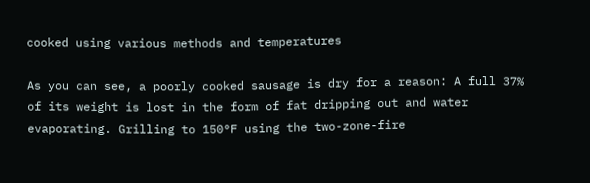cooked using various methods and temperatures

As you can see, a poorly cooked sausage is dry for a reason: A full 37% of its weight is lost in the form of fat dripping out and water evaporating. Grilling to 150°F using the two-zone-fire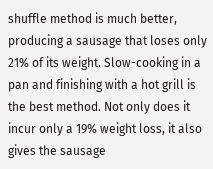shuffle method is much better, producing a sausage that loses only 21% of its weight. Slow-cooking in a pan and finishing with a hot grill is the best method. Not only does it incur only a 19% weight loss, it also gives the sausage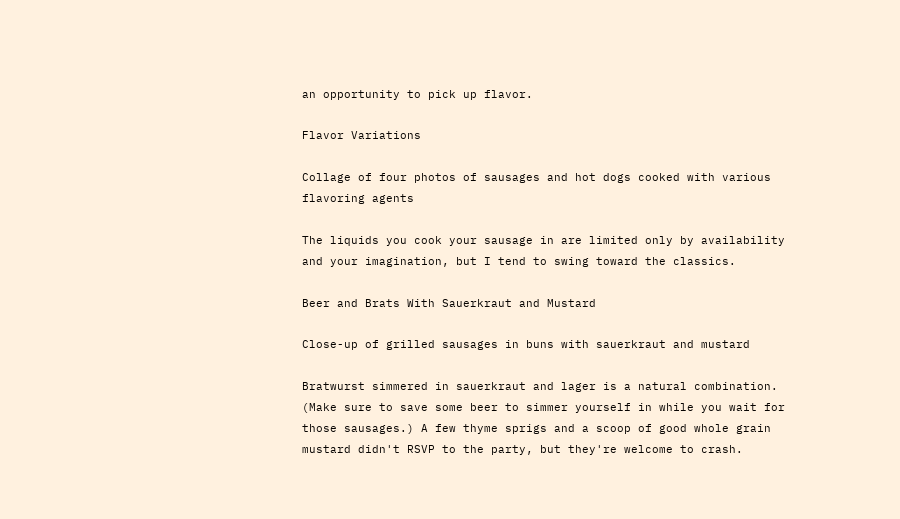an opportunity to pick up flavor.

Flavor Variations

Collage of four photos of sausages and hot dogs cooked with various flavoring agents

The liquids you cook your sausage in are limited only by availability and your imagination, but I tend to swing toward the classics.

Beer and Brats With Sauerkraut and Mustard

Close-up of grilled sausages in buns with sauerkraut and mustard

Bratwurst simmered in sauerkraut and lager is a natural combination. (Make sure to save some beer to simmer yourself in while you wait for those sausages.) A few thyme sprigs and a scoop of good whole grain mustard didn't RSVP to the party, but they're welcome to crash.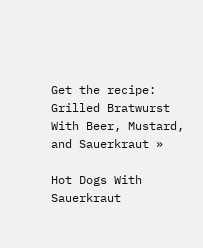Get the recipe: Grilled Bratwurst With Beer, Mustard, and Sauerkraut »

Hot Dogs With Sauerkraut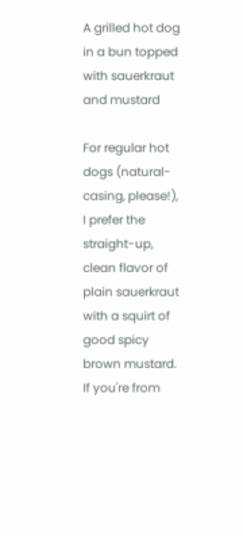A grilled hot dog in a bun topped with sauerkraut and mustard

For regular hot dogs (natural-casing, please!), I prefer the straight-up, clean flavor of plain sauerkraut with a squirt of good spicy brown mustard. If you're from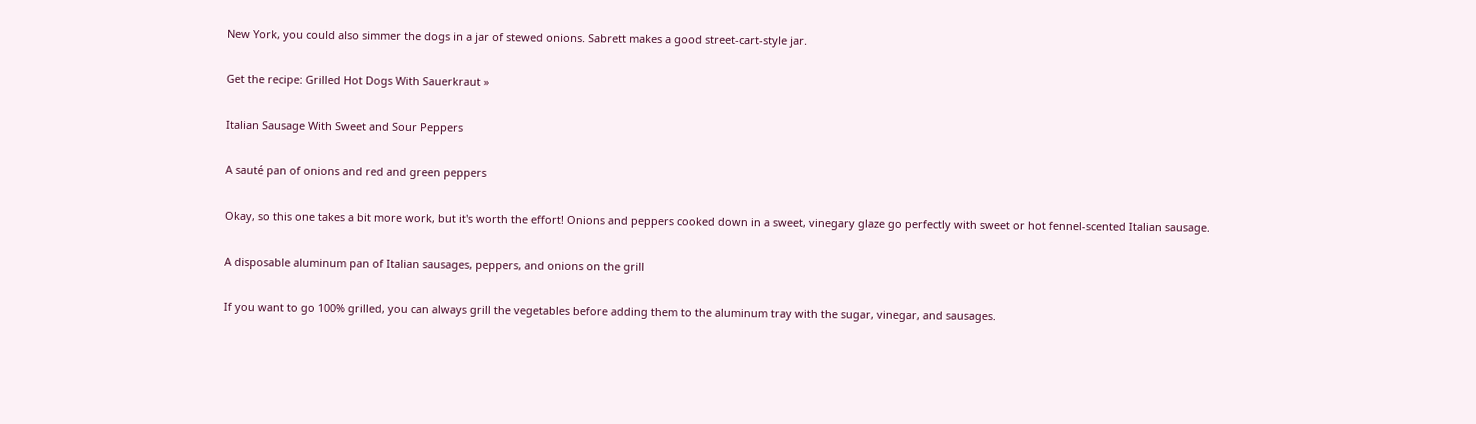New York, you could also simmer the dogs in a jar of stewed onions. Sabrett makes a good street-cart-style jar.

Get the recipe: Grilled Hot Dogs With Sauerkraut »

Italian Sausage With Sweet and Sour Peppers

A sauté pan of onions and red and green peppers

Okay, so this one takes a bit more work, but it's worth the effort! Onions and peppers cooked down in a sweet, vinegary glaze go perfectly with sweet or hot fennel-scented Italian sausage.

A disposable aluminum pan of Italian sausages, peppers, and onions on the grill

If you want to go 100% grilled, you can always grill the vegetables before adding them to the aluminum tray with the sugar, vinegar, and sausages.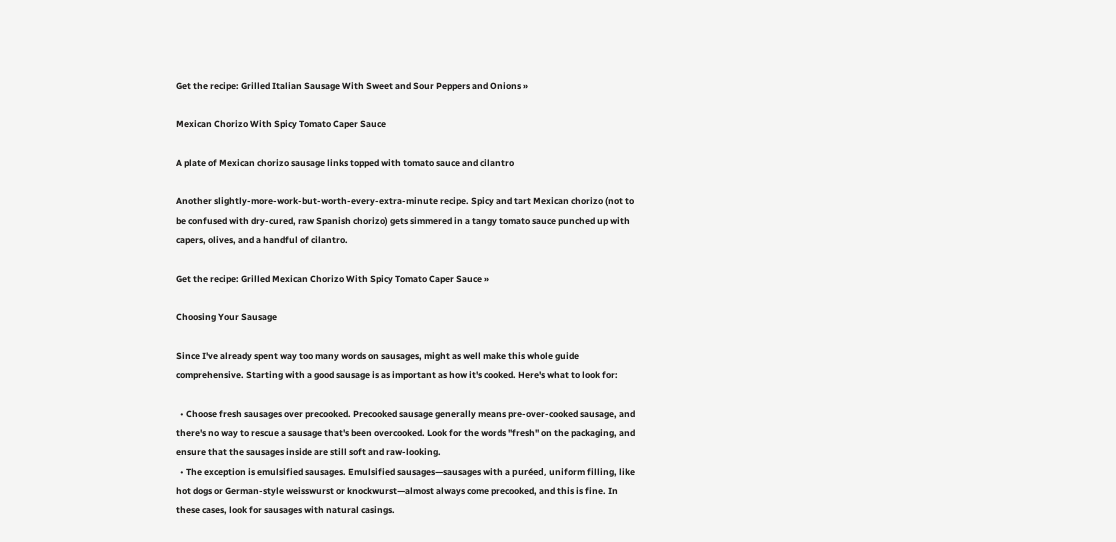Get the recipe: Grilled Italian Sausage With Sweet and Sour Peppers and Onions »

Mexican Chorizo With Spicy Tomato Caper Sauce

A plate of Mexican chorizo sausage links topped with tomato sauce and cilantro

Another slightly-more-work-but-worth-every-extra-minute recipe. Spicy and tart Mexican chorizo (not to be confused with dry-cured, raw Spanish chorizo) gets simmered in a tangy tomato sauce punched up with capers, olives, and a handful of cilantro.

Get the recipe: Grilled Mexican Chorizo With Spicy Tomato Caper Sauce »

Choosing Your Sausage

Since I've already spent way too many words on sausages, might as well make this whole guide comprehensive. Starting with a good sausage is as important as how it's cooked. Here's what to look for:

  • Choose fresh sausages over precooked. Precooked sausage generally means pre-over-cooked sausage, and there's no way to rescue a sausage that's been overcooked. Look for the words "fresh" on the packaging, and ensure that the sausages inside are still soft and raw-looking.
  • The exception is emulsified sausages. Emulsified sausages—sausages with a puréed, uniform filling, like hot dogs or German-style weisswurst or knockwurst—almost always come precooked, and this is fine. In these cases, look for sausages with natural casings.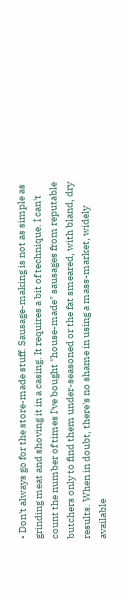• Don't always go for the store-made stuff. Sausage-making is not as simple as grinding meat and shoving it in a casing. It requires a bit of technique. I can't count the number of times I've bought "house-made" sausages from reputable butchers only to find them under-seasoned or the fat smeared, with bland, dry results. When in doubt, there's no shame in using a mass-market, widely available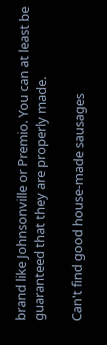brand like Johnsonville or Premio. You can at least be guaranteed that they are properly made.

Can't find good house-made sausages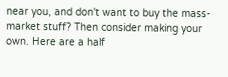near you, and don't want to buy the mass-market stuff? Then consider making your own. Here are a half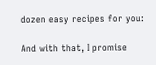dozen easy recipes for you:

And with that, I promise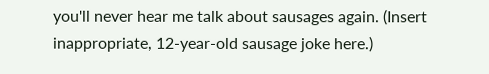you'll never hear me talk about sausages again. (Insert inappropriate, 12-year-old sausage joke here.)